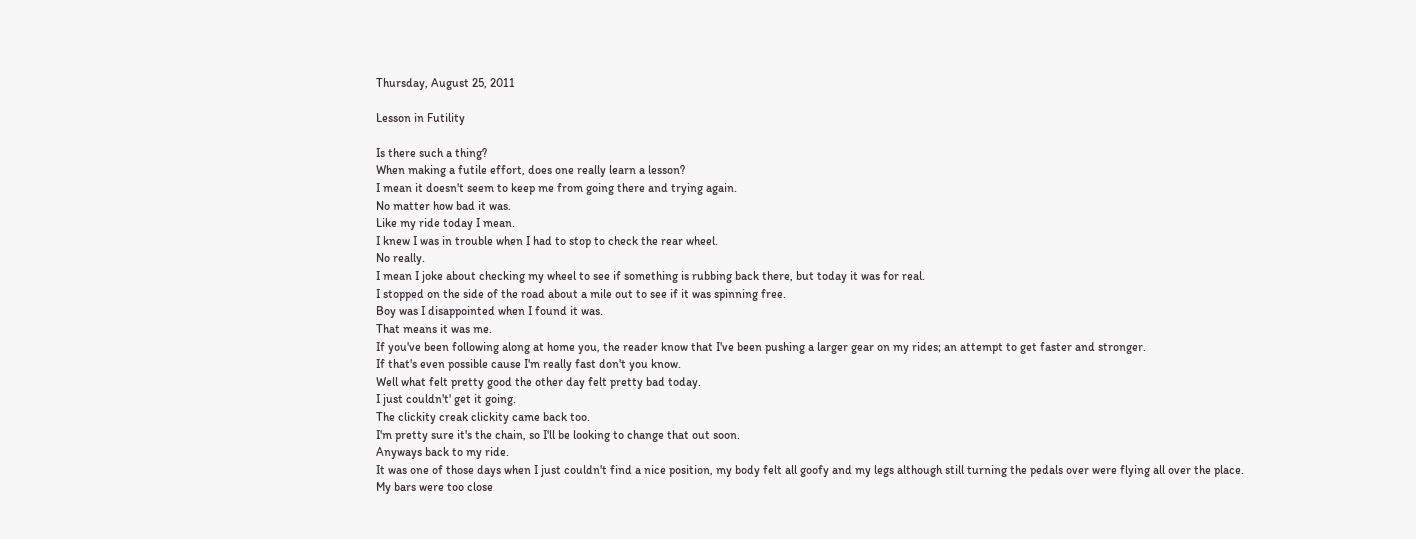Thursday, August 25, 2011

Lesson in Futility

Is there such a thing?
When making a futile effort, does one really learn a lesson?
I mean it doesn't seem to keep me from going there and trying again.
No matter how bad it was.
Like my ride today I mean.
I knew I was in trouble when I had to stop to check the rear wheel.
No really.
I mean I joke about checking my wheel to see if something is rubbing back there, but today it was for real.
I stopped on the side of the road about a mile out to see if it was spinning free.
Boy was I disappointed when I found it was.
That means it was me.
If you've been following along at home you, the reader know that I've been pushing a larger gear on my rides; an attempt to get faster and stronger.
If that's even possible cause I'm really fast don't you know.
Well what felt pretty good the other day felt pretty bad today.
I just couldn't' get it going.
The clickity creak clickity came back too.
I'm pretty sure it's the chain, so I'll be looking to change that out soon.
Anyways back to my ride.
It was one of those days when I just couldn't find a nice position, my body felt all goofy and my legs although still turning the pedals over were flying all over the place.
My bars were too close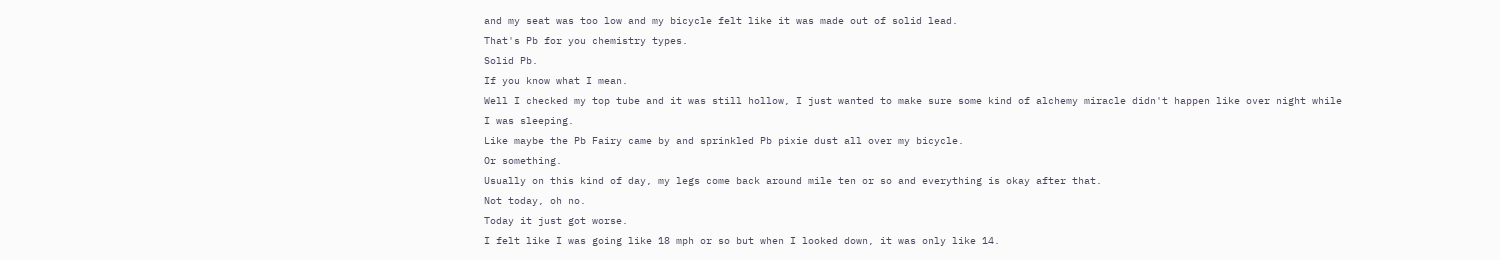and my seat was too low and my bicycle felt like it was made out of solid lead.
That's Pb for you chemistry types.
Solid Pb.
If you know what I mean.
Well I checked my top tube and it was still hollow, I just wanted to make sure some kind of alchemy miracle didn't happen like over night while I was sleeping.
Like maybe the Pb Fairy came by and sprinkled Pb pixie dust all over my bicycle.
Or something.
Usually on this kind of day, my legs come back around mile ten or so and everything is okay after that.
Not today, oh no.
Today it just got worse.
I felt like I was going like 18 mph or so but when I looked down, it was only like 14.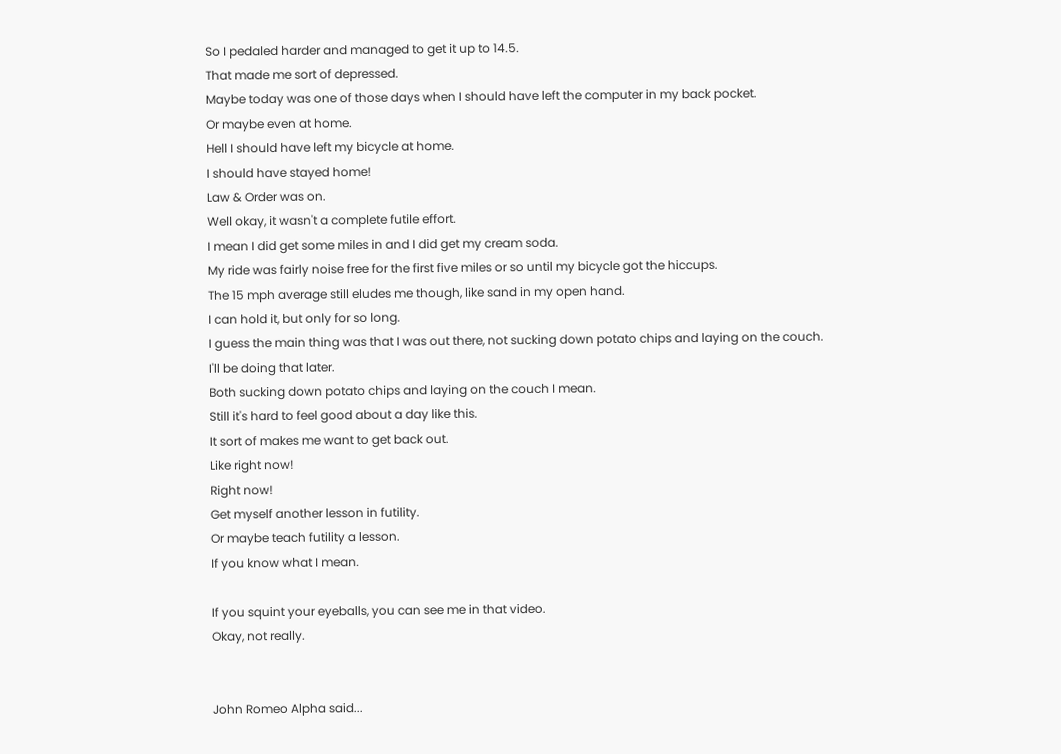So I pedaled harder and managed to get it up to 14.5.
That made me sort of depressed.
Maybe today was one of those days when I should have left the computer in my back pocket.
Or maybe even at home.
Hell I should have left my bicycle at home.
I should have stayed home!
Law & Order was on.
Well okay, it wasn't a complete futile effort.
I mean I did get some miles in and I did get my cream soda.
My ride was fairly noise free for the first five miles or so until my bicycle got the hiccups.
The 15 mph average still eludes me though, like sand in my open hand.
I can hold it, but only for so long.
I guess the main thing was that I was out there, not sucking down potato chips and laying on the couch.
I'll be doing that later.
Both sucking down potato chips and laying on the couch I mean.
Still it's hard to feel good about a day like this.
It sort of makes me want to get back out.
Like right now!
Right now!
Get myself another lesson in futility.
Or maybe teach futility a lesson.
If you know what I mean.

If you squint your eyeballs, you can see me in that video.
Okay, not really.


John Romeo Alpha said...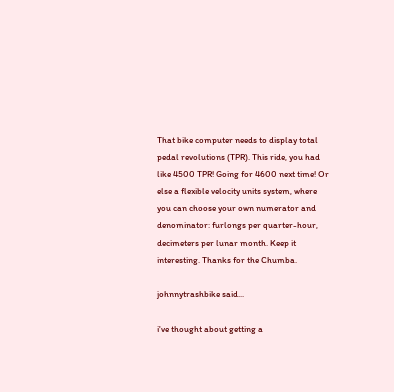That bike computer needs to display total pedal revolutions (TPR). This ride, you had like 4500 TPR! Going for 4600 next time! Or else a flexible velocity units system, where you can choose your own numerator and denominator: furlongs per quarter-hour, decimeters per lunar month. Keep it interesting. Thanks for the Chumba.

johnnytrashbike said...

i've thought about getting a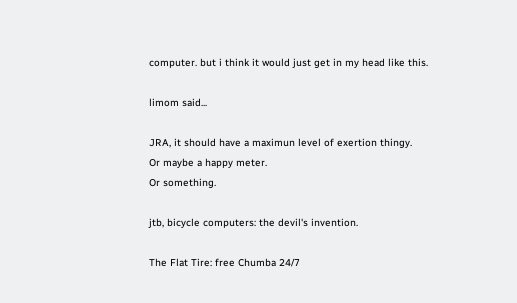computer. but i think it would just get in my head like this.

limom said...

JRA, it should have a maximun level of exertion thingy.
Or maybe a happy meter.
Or something.

jtb, bicycle computers: the devil's invention.

The Flat Tire: free Chumba 24/7